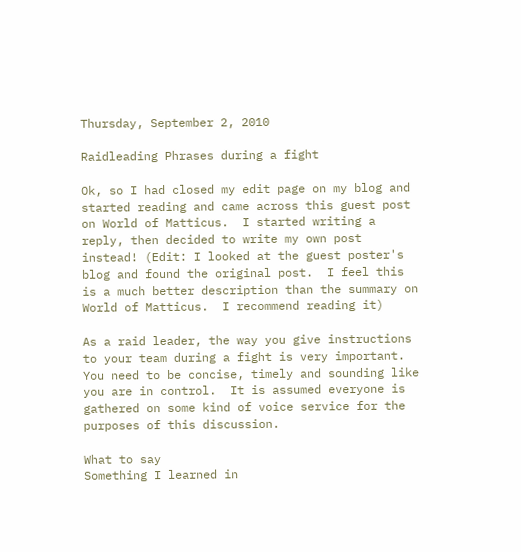Thursday, September 2, 2010

Raidleading Phrases during a fight

Ok, so I had closed my edit page on my blog and started reading and came across this guest post on World of Matticus.  I started writing a reply, then decided to write my own post instead! (Edit: I looked at the guest poster's blog and found the original post.  I feel this is a much better description than the summary on World of Matticus.  I recommend reading it)

As a raid leader, the way you give instructions to your team during a fight is very important.  You need to be concise, timely and sounding like you are in control.  It is assumed everyone is gathered on some kind of voice service for the purposes of this discussion.

What to say
Something I learned in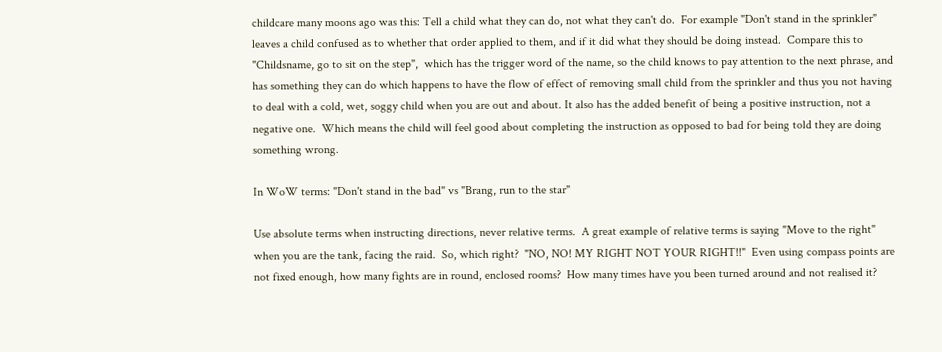childcare many moons ago was this: Tell a child what they can do, not what they can't do.  For example "Don't stand in the sprinkler" leaves a child confused as to whether that order applied to them, and if it did what they should be doing instead.  Compare this to "Childsname, go to sit on the step",  which has the trigger word of the name, so the child knows to pay attention to the next phrase, and has something they can do which happens to have the flow of effect of removing small child from the sprinkler and thus you not having to deal with a cold, wet, soggy child when you are out and about. It also has the added benefit of being a positive instruction, not a negative one.  Which means the child will feel good about completing the instruction as opposed to bad for being told they are doing something wrong.

In WoW terms: "Don't stand in the bad" vs "Brang, run to the star"

Use absolute terms when instructing directions, never relative terms.  A great example of relative terms is saying "Move to the right" when you are the tank, facing the raid.  So, which right?  "NO, NO! MY RIGHT NOT YOUR RIGHT!!"  Even using compass points are not fixed enough, how many fights are in round, enclosed rooms?  How many times have you been turned around and not realised it?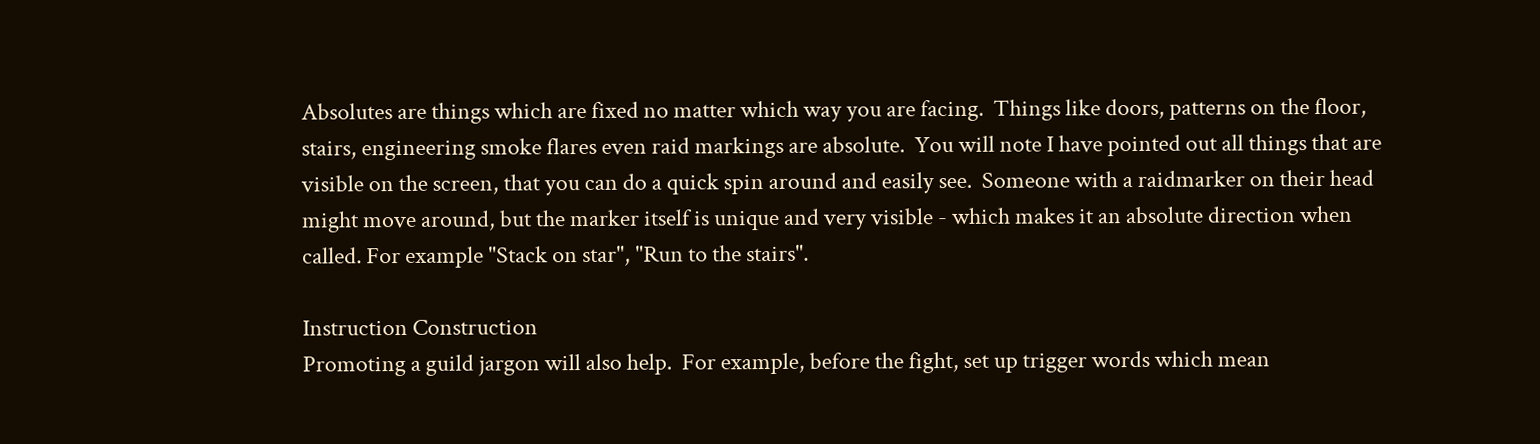Absolutes are things which are fixed no matter which way you are facing.  Things like doors, patterns on the floor, stairs, engineering smoke flares even raid markings are absolute.  You will note I have pointed out all things that are visible on the screen, that you can do a quick spin around and easily see.  Someone with a raidmarker on their head might move around, but the marker itself is unique and very visible - which makes it an absolute direction when called. For example "Stack on star", "Run to the stairs".

Instruction Construction
Promoting a guild jargon will also help.  For example, before the fight, set up trigger words which mean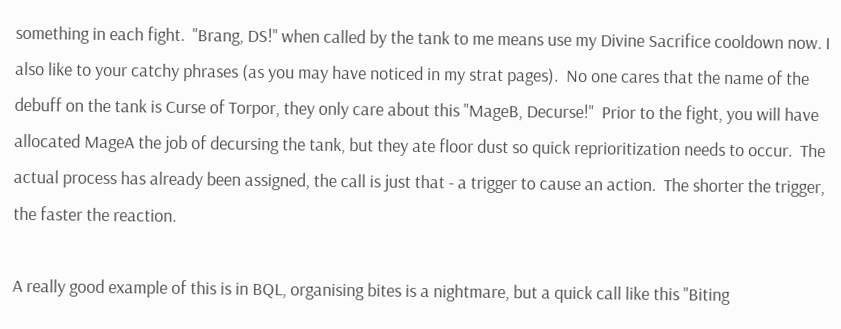something in each fight.  "Brang, DS!" when called by the tank to me means use my Divine Sacrifice cooldown now. I also like to your catchy phrases (as you may have noticed in my strat pages).  No one cares that the name of the debuff on the tank is Curse of Torpor, they only care about this "MageB, Decurse!"  Prior to the fight, you will have allocated MageA the job of decursing the tank, but they ate floor dust so quick reprioritization needs to occur.  The actual process has already been assigned, the call is just that - a trigger to cause an action.  The shorter the trigger, the faster the reaction.

A really good example of this is in BQL, organising bites is a nightmare, but a quick call like this "Biting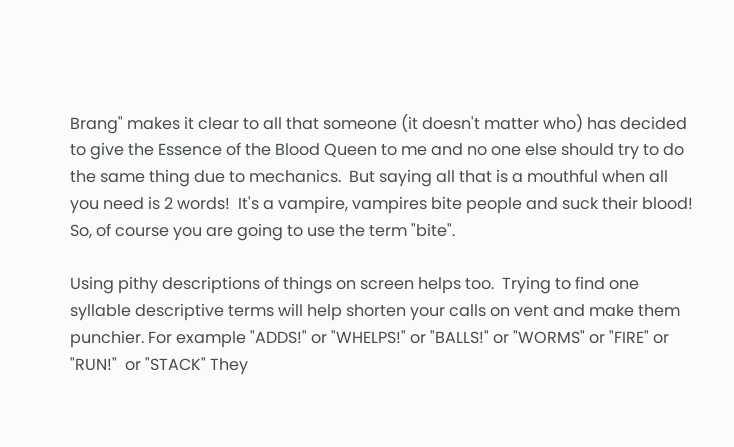Brang" makes it clear to all that someone (it doesn't matter who) has decided to give the Essence of the Blood Queen to me and no one else should try to do the same thing due to mechanics.  But saying all that is a mouthful when all you need is 2 words!  It's a vampire, vampires bite people and suck their blood!  So, of course you are going to use the term "bite".

Using pithy descriptions of things on screen helps too.  Trying to find one syllable descriptive terms will help shorten your calls on vent and make them punchier. For example "ADDS!" or "WHELPS!" or "BALLS!" or "WORMS" or "FIRE" or "RUN!"  or "STACK" They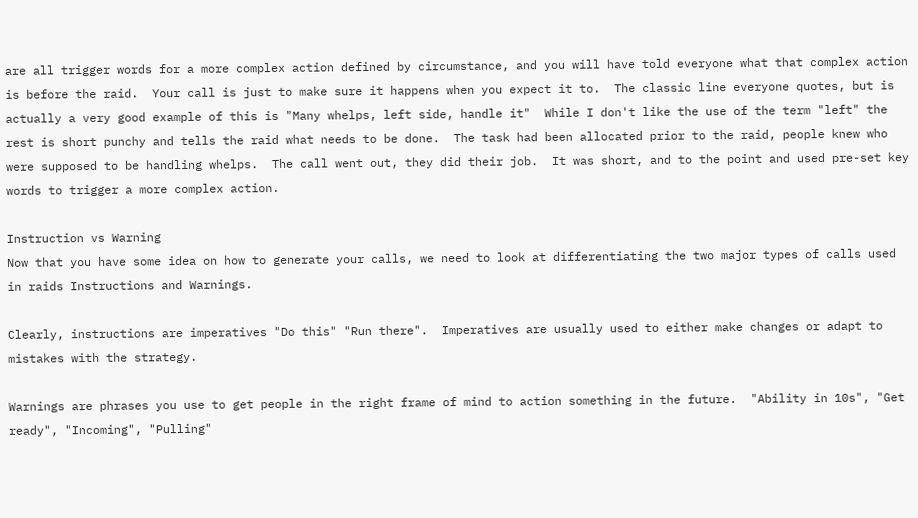are all trigger words for a more complex action defined by circumstance, and you will have told everyone what that complex action is before the raid.  Your call is just to make sure it happens when you expect it to.  The classic line everyone quotes, but is actually a very good example of this is "Many whelps, left side, handle it"  While I don't like the use of the term "left" the rest is short punchy and tells the raid what needs to be done.  The task had been allocated prior to the raid, people knew who were supposed to be handling whelps.  The call went out, they did their job.  It was short, and to the point and used pre-set key words to trigger a more complex action.

Instruction vs Warning
Now that you have some idea on how to generate your calls, we need to look at differentiating the two major types of calls used in raids Instructions and Warnings.

Clearly, instructions are imperatives "Do this" "Run there".  Imperatives are usually used to either make changes or adapt to mistakes with the strategy.

Warnings are phrases you use to get people in the right frame of mind to action something in the future.  "Ability in 10s", "Get ready", "Incoming", "Pulling"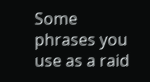Some phrases you use as a raid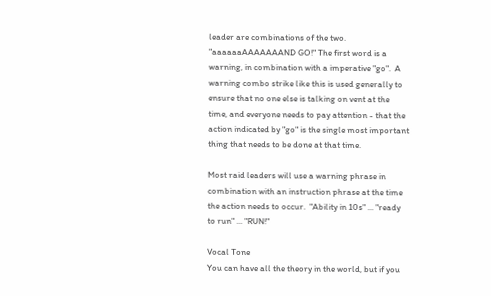leader are combinations of the two. "aaaaaaAAAAAAAND GO!" The first word is a warning, in combination with a imperative "go".  A warning combo strike like this is used generally to ensure that no one else is talking on vent at the time, and everyone needs to pay attention - that the action indicated by "go" is the single most important thing that needs to be done at that time.

Most raid leaders will use a warning phrase in combination with an instruction phrase at the time the action needs to occur.  "Ability in 10s" ... "ready to run" ... "RUN!"

Vocal Tone
You can have all the theory in the world, but if you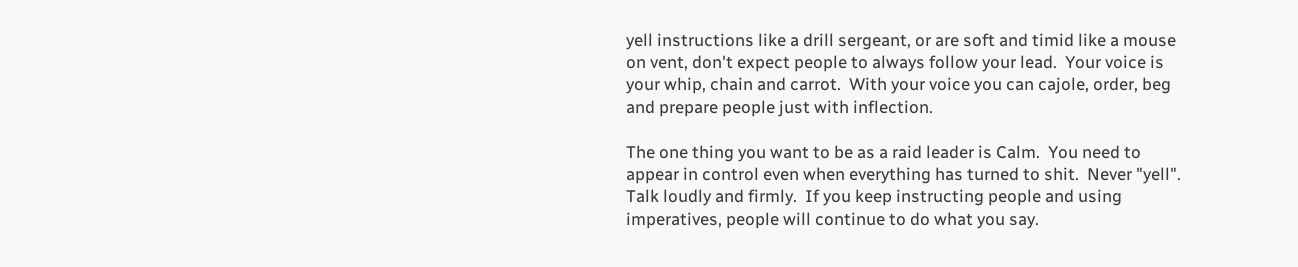yell instructions like a drill sergeant, or are soft and timid like a mouse on vent, don't expect people to always follow your lead.  Your voice is your whip, chain and carrot.  With your voice you can cajole, order, beg and prepare people just with inflection.

The one thing you want to be as a raid leader is Calm.  You need to appear in control even when everything has turned to shit.  Never "yell".  Talk loudly and firmly.  If you keep instructing people and using imperatives, people will continue to do what you say.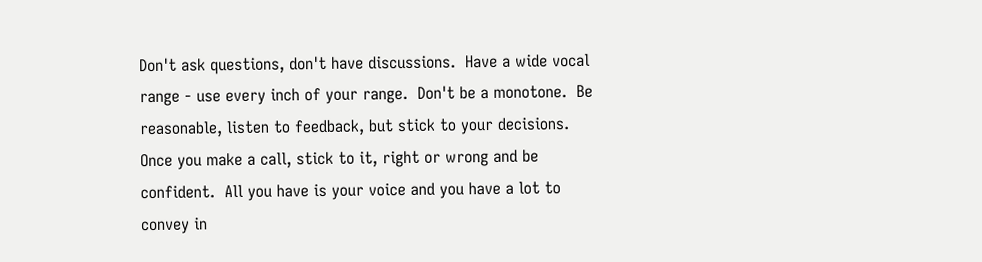Don't ask questions, don't have discussions.  Have a wide vocal range - use every inch of your range.  Don't be a monotone.  Be reasonable, listen to feedback, but stick to your decisions.  Once you make a call, stick to it, right or wrong and be confident.  All you have is your voice and you have a lot to convey in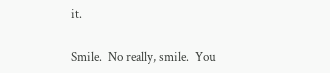it.

Smile.  No really, smile.  You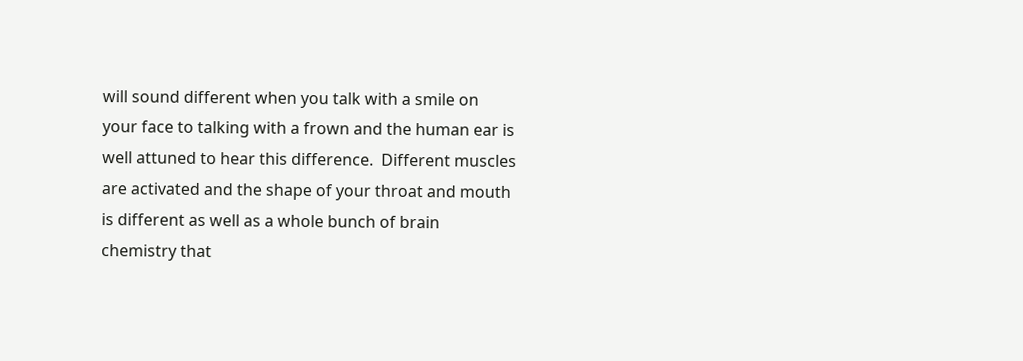will sound different when you talk with a smile on your face to talking with a frown and the human ear is well attuned to hear this difference.  Different muscles are activated and the shape of your throat and mouth is different as well as a whole bunch of brain chemistry that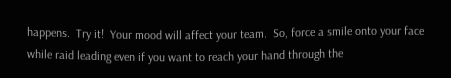happens.  Try it!  Your mood will affect your team.  So, force a smile onto your face while raid leading even if you want to reach your hand through the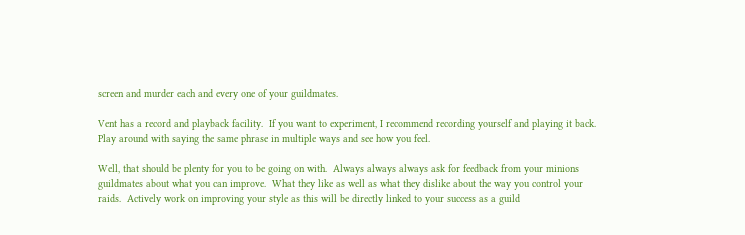screen and murder each and every one of your guildmates.

Vent has a record and playback facility.  If you want to experiment, I recommend recording yourself and playing it back.  Play around with saying the same phrase in multiple ways and see how you feel.

Well, that should be plenty for you to be going on with.  Always always always ask for feedback from your minions guildmates about what you can improve.  What they like as well as what they dislike about the way you control your raids.  Actively work on improving your style as this will be directly linked to your success as a guild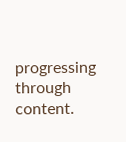progressing through content.